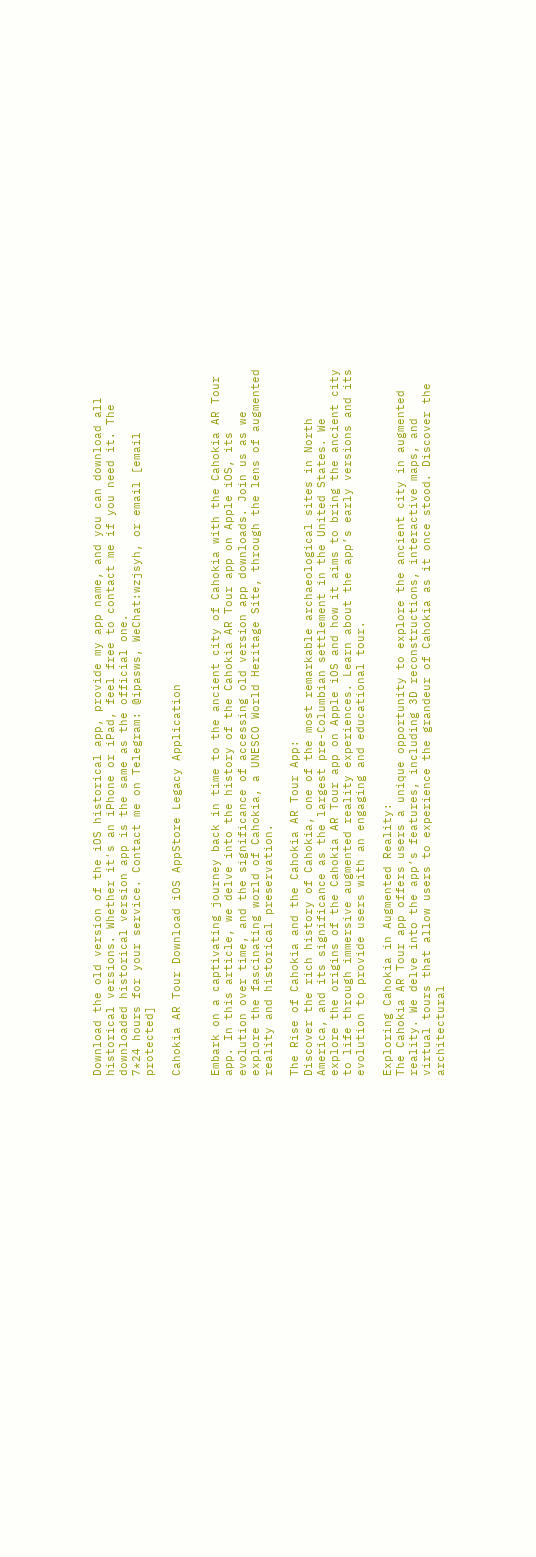Download the old version of the iOS historical app, provide my app name, and you can download all historical versions. Whether it's an iPhone or iPad, feel free to contact me if you need it. The downloaded historical version app is the same as the official one.
7*24 hours for your service. Contact me on Telegram: @ipasws, WeChat:wzjsyh, or email [email protected]

Cahokia AR Tour Download iOS AppStore Legacy Application


Embark on a captivating journey back in time to the ancient city of Cahokia with the Cahokia AR Tour app. In this article, we delve into the history of the Cahokia AR Tour app on Apple iOS, its evolution over time, and the significance of accessing old version app downloads. Join us as we explore the fascinating world of Cahokia, a UNESCO World Heritage Site, through the lens of augmented reality and historical preservation.

The Rise of Cahokia and the Cahokia AR Tour App:
Discover the rich history of Cahokia, one of the most remarkable archaeological sites in North America, and its significance as the largest pre-Columbian settlement in the United States. We explore the origins of the Cahokia AR Tour app on Apple iOS and how it aims to bring the ancient city to life through immersive augmented reality experiences. Learn about the app’s early versions and its evolution to provide users with an engaging and educational tour.

Exploring Cahokia in Augmented Reality:
The Cahokia AR Tour app offers users a unique opportunity to explore the ancient city in augmented reality. We delve into the app’s features, including 3D reconstructions, interactive maps, and virtual tours that allow users to experience the grandeur of Cahokia as it once stood. Discover the architectural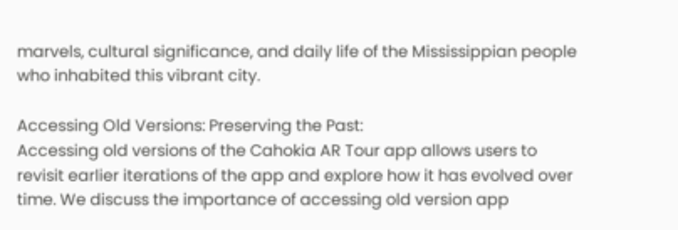marvels, cultural significance, and daily life of the Mississippian people who inhabited this vibrant city.

Accessing Old Versions: Preserving the Past:
Accessing old versions of the Cahokia AR Tour app allows users to revisit earlier iterations of the app and explore how it has evolved over time. We discuss the importance of accessing old version app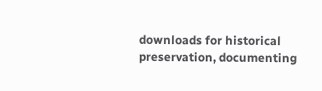downloads for historical preservation, documenting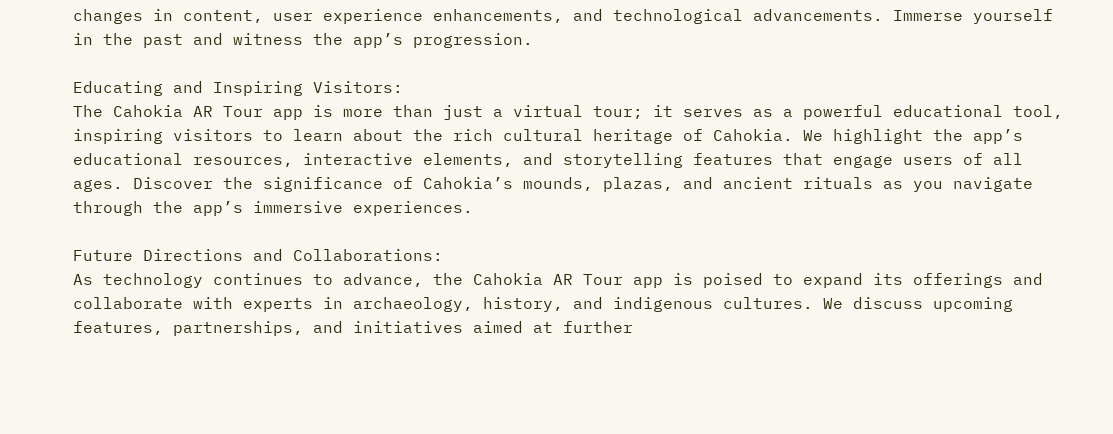changes in content, user experience enhancements, and technological advancements. Immerse yourself in the past and witness the app’s progression.

Educating and Inspiring Visitors:
The Cahokia AR Tour app is more than just a virtual tour; it serves as a powerful educational tool, inspiring visitors to learn about the rich cultural heritage of Cahokia. We highlight the app’s educational resources, interactive elements, and storytelling features that engage users of all ages. Discover the significance of Cahokia’s mounds, plazas, and ancient rituals as you navigate through the app’s immersive experiences.

Future Directions and Collaborations:
As technology continues to advance, the Cahokia AR Tour app is poised to expand its offerings and collaborate with experts in archaeology, history, and indigenous cultures. We discuss upcoming features, partnerships, and initiatives aimed at further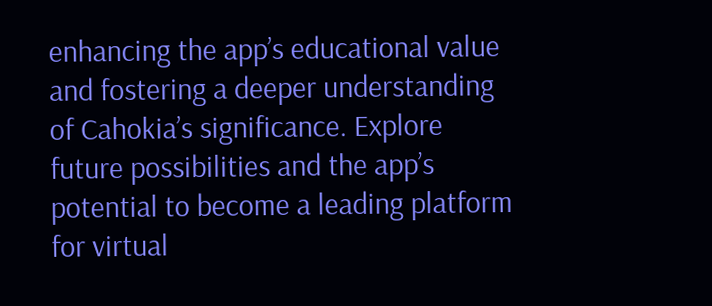enhancing the app’s educational value and fostering a deeper understanding of Cahokia’s significance. Explore future possibilities and the app’s potential to become a leading platform for virtual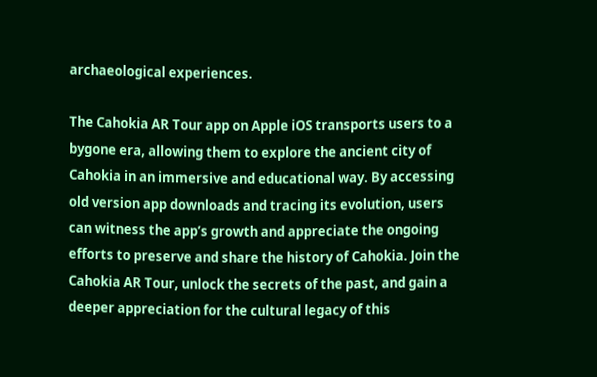archaeological experiences.

The Cahokia AR Tour app on Apple iOS transports users to a bygone era, allowing them to explore the ancient city of Cahokia in an immersive and educational way. By accessing old version app downloads and tracing its evolution, users can witness the app’s growth and appreciate the ongoing efforts to preserve and share the history of Cahokia. Join the Cahokia AR Tour, unlock the secrets of the past, and gain a deeper appreciation for the cultural legacy of this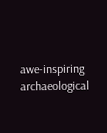awe-inspiring archaeological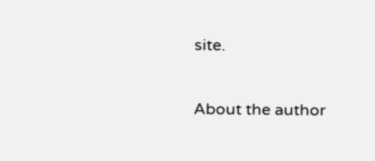site.

About the author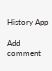History App

Add comment